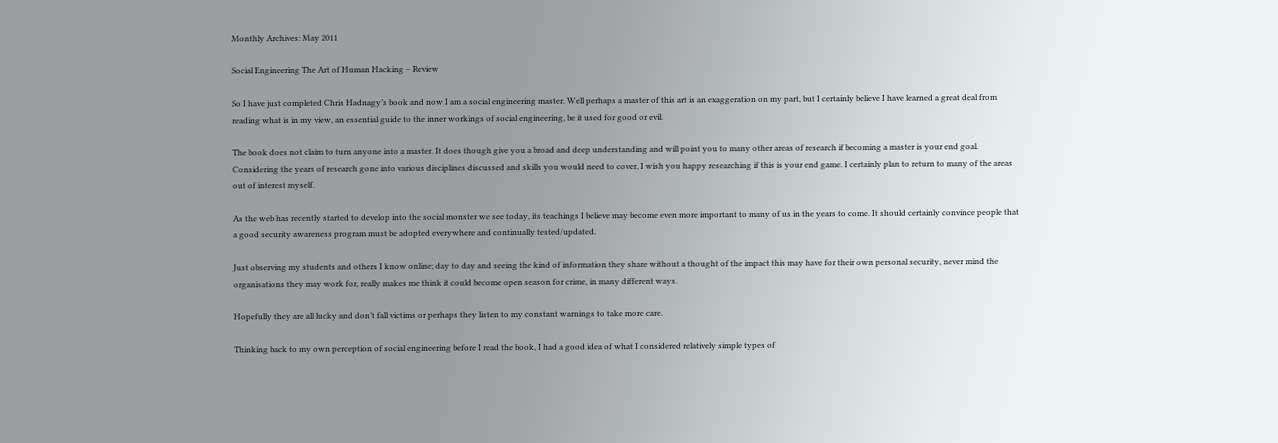Monthly Archives: May 2011

Social Engineering The Art of Human Hacking – Review

So I have just completed Chris Hadnagy’s book and now I am a social engineering master. Well perhaps a master of this art is an exaggeration on my part, but I certainly believe I have learned a great deal from reading what is in my view, an essential guide to the inner workings of social engineering, be it used for good or evil.

The book does not claim to turn anyone into a master. It does though give you a broad and deep understanding and will point you to many other areas of research if becoming a master is your end goal. Considering the years of research gone into various disciplines discussed and skills you would need to cover, I wish you happy researching if this is your end game. I certainly plan to return to many of the areas out of interest myself.

As the web has recently started to develop into the social monster we see today, its teachings I believe may become even more important to many of us in the years to come. It should certainly convince people that a good security awareness program must be adopted everywhere and continually tested/updated.

Just observing my students and others I know online; day to day and seeing the kind of information they share without a thought of the impact this may have for their own personal security, never mind the organisations they may work for, really makes me think it could become open season for crime, in many different ways.

Hopefully they are all lucky and don’t fall victims or perhaps they listen to my constant warnings to take more care.

Thinking back to my own perception of social engineering before I read the book, I had a good idea of what I considered relatively simple types of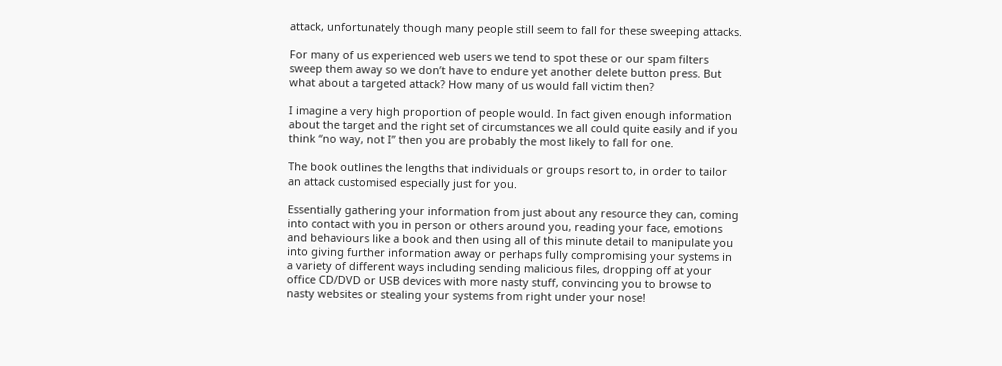attack, unfortunately though many people still seem to fall for these sweeping attacks.

For many of us experienced web users we tend to spot these or our spam filters sweep them away so we don’t have to endure yet another delete button press. But what about a targeted attack? How many of us would fall victim then?

I imagine a very high proportion of people would. In fact given enough information about the target and the right set of circumstances we all could quite easily and if you think “no way, not I” then you are probably the most likely to fall for one.

The book outlines the lengths that individuals or groups resort to, in order to tailor an attack customised especially just for you.

Essentially gathering your information from just about any resource they can, coming into contact with you in person or others around you, reading your face, emotions and behaviours like a book and then using all of this minute detail to manipulate you into giving further information away or perhaps fully compromising your systems in a variety of different ways including sending malicious files, dropping off at your office CD/DVD or USB devices with more nasty stuff, convincing you to browse to nasty websites or stealing your systems from right under your nose!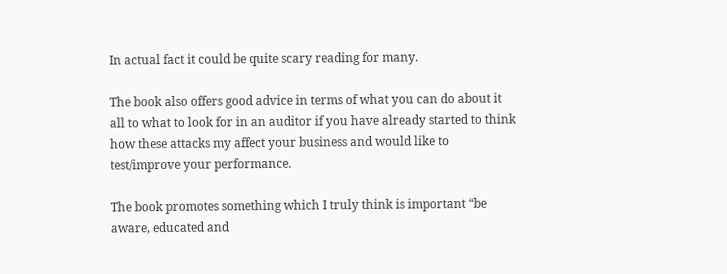In actual fact it could be quite scary reading for many.

The book also offers good advice in terms of what you can do about it all to what to look for in an auditor if you have already started to think how these attacks my affect your business and would like to test/improve your performance.

The book promotes something which I truly think is important “be aware, educated and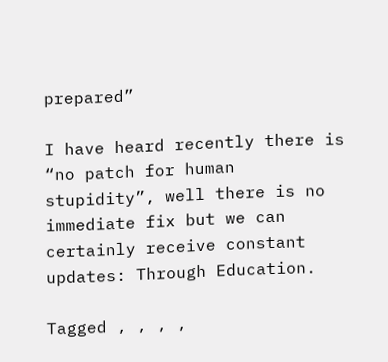prepared”

I have heard recently there is “no patch for human stupidity”, well there is no immediate fix but we can certainly receive constant updates: Through Education.

Tagged , , , ,